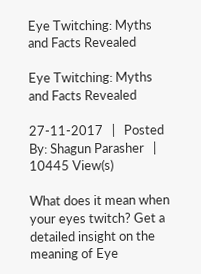Eye Twitching: Myths and Facts Revealed

Eye Twitching: Myths and Facts Revealed

27-11-2017   |   Posted By: Shagun Parasher   |   10445 View(s)

What does it mean when your eyes twitch? Get a detailed insight on the meaning of Eye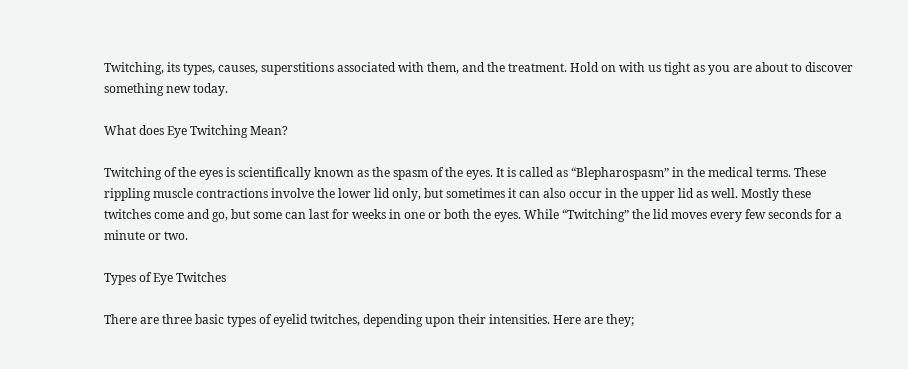Twitching, its types, causes, superstitions associated with them, and the treatment. Hold on with us tight as you are about to discover something new today.

What does Eye Twitching Mean?

Twitching of the eyes is scientifically known as the spasm of the eyes. It is called as “Blepharospasm” in the medical terms. These rippling muscle contractions involve the lower lid only, but sometimes it can also occur in the upper lid as well. Mostly these twitches come and go, but some can last for weeks in one or both the eyes. While “Twitching” the lid moves every few seconds for a minute or two.

Types of Eye Twitches

There are three basic types of eyelid twitches, depending upon their intensities. Here are they;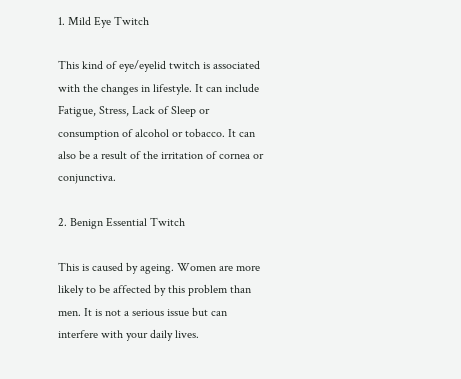1. Mild Eye Twitch

This kind of eye/eyelid twitch is associated with the changes in lifestyle. It can include Fatigue, Stress, Lack of Sleep or consumption of alcohol or tobacco. It can also be a result of the irritation of cornea or conjunctiva.

2. Benign Essential Twitch

This is caused by ageing. Women are more likely to be affected by this problem than men. It is not a serious issue but can interfere with your daily lives.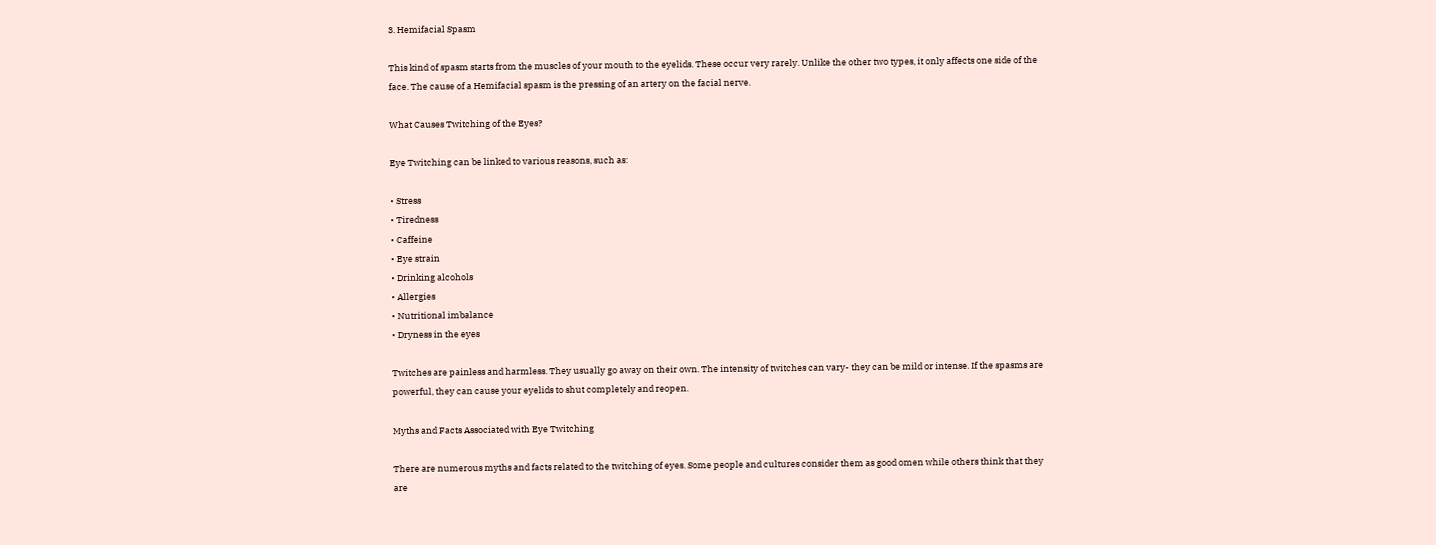3. Hemifacial Spasm

This kind of spasm starts from the muscles of your mouth to the eyelids. These occur very rarely. Unlike the other two types, it only affects one side of the face. The cause of a Hemifacial spasm is the pressing of an artery on the facial nerve.

What Causes Twitching of the Eyes?

Eye Twitching can be linked to various reasons, such as:

• Stress
• Tiredness
• Caffeine
• Eye strain
• Drinking alcohols
• Allergies
• Nutritional imbalance
• Dryness in the eyes

Twitches are painless and harmless. They usually go away on their own. The intensity of twitches can vary- they can be mild or intense. If the spasms are powerful, they can cause your eyelids to shut completely and reopen.

Myths and Facts Associated with Eye Twitching

There are numerous myths and facts related to the twitching of eyes. Some people and cultures consider them as good omen while others think that they are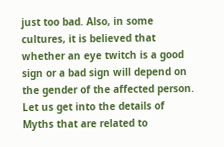just too bad. Also, in some cultures, it is believed that whether an eye twitch is a good sign or a bad sign will depend on the gender of the affected person. Let us get into the details of Myths that are related to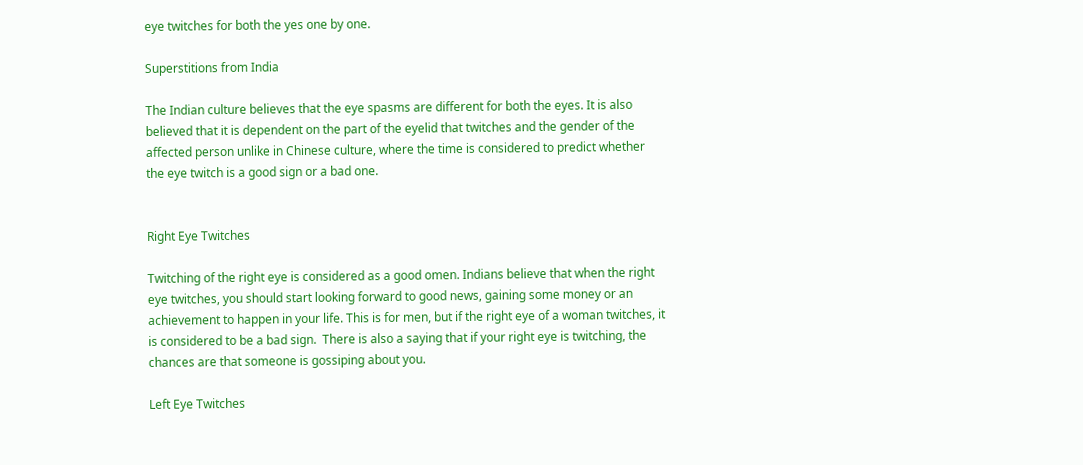eye twitches for both the yes one by one.

Superstitions from India

The Indian culture believes that the eye spasms are different for both the eyes. It is also believed that it is dependent on the part of the eyelid that twitches and the gender of the affected person unlike in Chinese culture, where the time is considered to predict whether the eye twitch is a good sign or a bad one.


Right Eye Twitches

Twitching of the right eye is considered as a good omen. Indians believe that when the right eye twitches, you should start looking forward to good news, gaining some money or an achievement to happen in your life. This is for men, but if the right eye of a woman twitches, it is considered to be a bad sign.  There is also a saying that if your right eye is twitching, the chances are that someone is gossiping about you.

Left Eye Twitches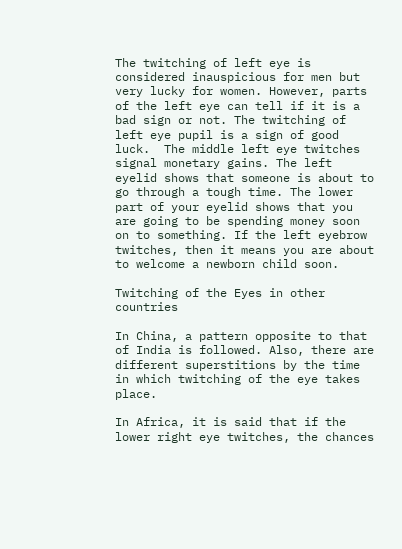The twitching of left eye is considered inauspicious for men but very lucky for women. However, parts of the left eye can tell if it is a bad sign or not. The twitching of left eye pupil is a sign of good luck.  The middle left eye twitches signal monetary gains. The left eyelid shows that someone is about to go through a tough time. The lower part of your eyelid shows that you are going to be spending money soon on to something. If the left eyebrow twitches, then it means you are about to welcome a newborn child soon.

Twitching of the Eyes in other countries

In China, a pattern opposite to that of India is followed. Also, there are different superstitions by the time in which twitching of the eye takes place.

In Africa, it is said that if the lower right eye twitches, the chances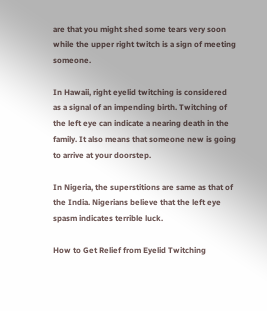are that you might shed some tears very soon while the upper right twitch is a sign of meeting someone.

In Hawaii, right eyelid twitching is considered as a signal of an impending birth. Twitching of the left eye can indicate a nearing death in the family. It also means that someone new is going to arrive at your doorstep.

In Nigeria, the superstitions are same as that of the India. Nigerians believe that the left eye spasm indicates terrible luck.

How to Get Relief from Eyelid Twitching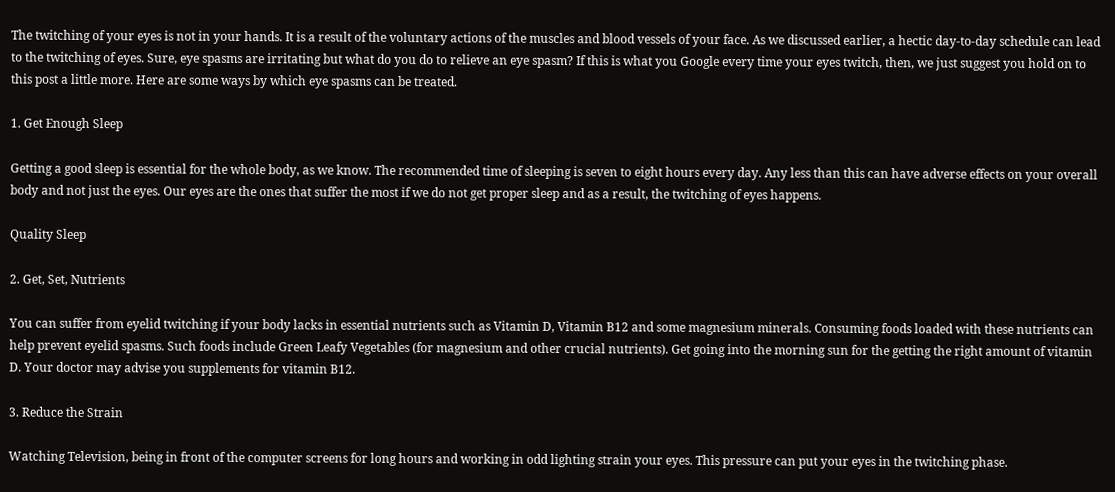The twitching of your eyes is not in your hands. It is a result of the voluntary actions of the muscles and blood vessels of your face. As we discussed earlier, a hectic day-to-day schedule can lead to the twitching of eyes. Sure, eye spasms are irritating but what do you do to relieve an eye spasm? If this is what you Google every time your eyes twitch, then, we just suggest you hold on to this post a little more. Here are some ways by which eye spasms can be treated.

1. Get Enough Sleep

Getting a good sleep is essential for the whole body, as we know. The recommended time of sleeping is seven to eight hours every day. Any less than this can have adverse effects on your overall body and not just the eyes. Our eyes are the ones that suffer the most if we do not get proper sleep and as a result, the twitching of eyes happens.

Quality Sleep

2. Get, Set, Nutrients

You can suffer from eyelid twitching if your body lacks in essential nutrients such as Vitamin D, Vitamin B12 and some magnesium minerals. Consuming foods loaded with these nutrients can help prevent eyelid spasms. Such foods include Green Leafy Vegetables (for magnesium and other crucial nutrients). Get going into the morning sun for the getting the right amount of vitamin D. Your doctor may advise you supplements for vitamin B12.

3. Reduce the Strain

Watching Television, being in front of the computer screens for long hours and working in odd lighting strain your eyes. This pressure can put your eyes in the twitching phase.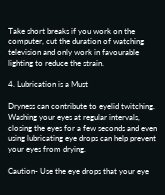Take short breaks if you work on the computer, cut the duration of watching television and only work in favourable lighting to reduce the strain.

4. Lubrication is a Must

Dryness can contribute to eyelid twitching. Washing your eyes at regular intervals, closing the eyes for a few seconds and even using lubricating eye drops can help prevent your eyes from drying.

Caution- Use the eye drops that your eye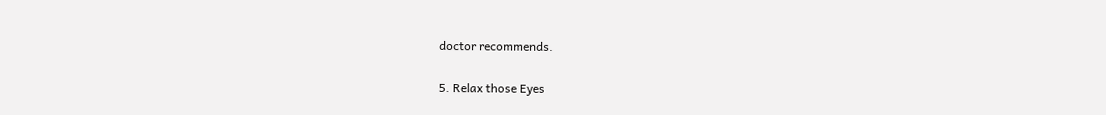doctor recommends.

5. Relax those Eyes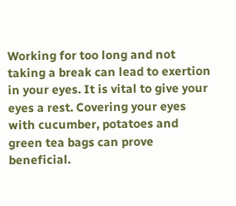Working for too long and not taking a break can lead to exertion in your eyes. It is vital to give your eyes a rest. Covering your eyes with cucumber, potatoes and green tea bags can prove beneficial.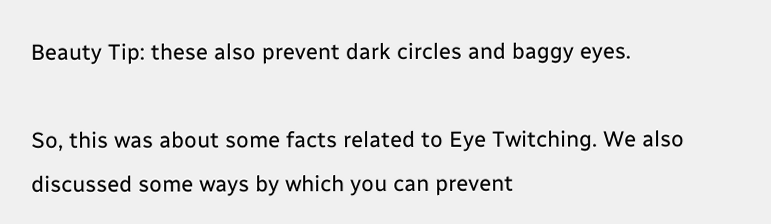Beauty Tip: these also prevent dark circles and baggy eyes.

So, this was about some facts related to Eye Twitching. We also discussed some ways by which you can prevent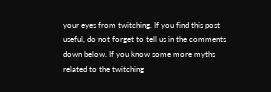your eyes from twitching. If you find this post useful, do not forget to tell us in the comments down below. If you know some more myths related to the twitching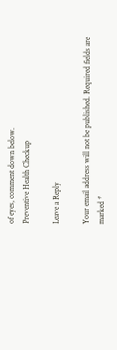of eyes, comment down below.
Preventive Health Checkup

Leave a Reply

Your email address will not be published. Required fields are marked *